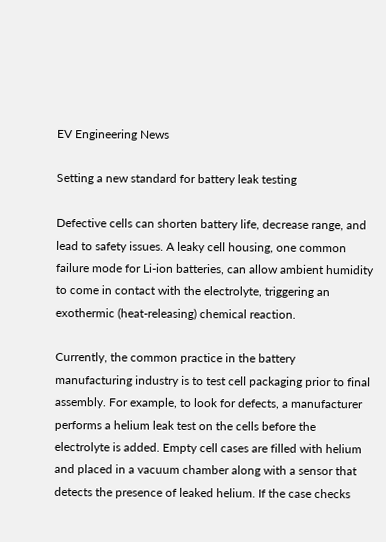EV Engineering News

Setting a new standard for battery leak testing

Defective cells can shorten battery life, decrease range, and lead to safety issues. A leaky cell housing, one common failure mode for Li-ion batteries, can allow ambient humidity to come in contact with the electrolyte, triggering an exothermic (heat-releasing) chemical reaction.

Currently, the common practice in the battery manufacturing industry is to test cell packaging prior to final assembly. For example, to look for defects, a manufacturer performs a helium leak test on the cells before the electrolyte is added. Empty cell cases are filled with helium and placed in a vacuum chamber along with a sensor that detects the presence of leaked helium. If the case checks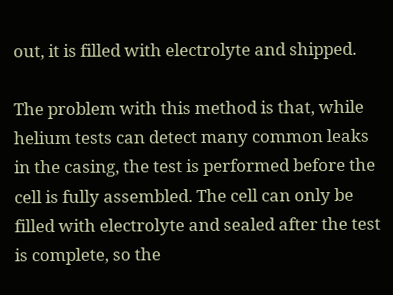out, it is filled with electrolyte and shipped.

The problem with this method is that, while helium tests can detect many common leaks in the casing, the test is performed before the cell is fully assembled. The cell can only be filled with electrolyte and sealed after the test is complete, so the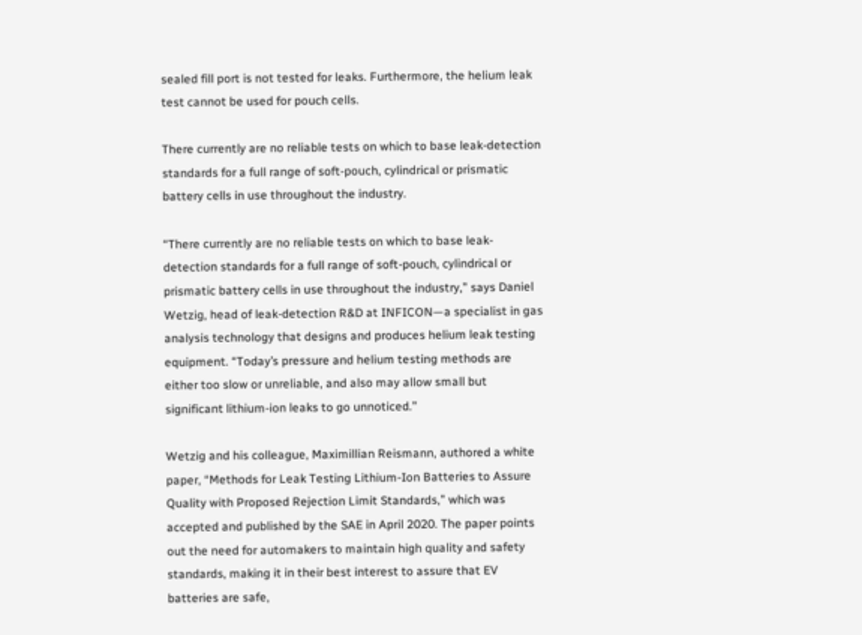sealed fill port is not tested for leaks. Furthermore, the helium leak test cannot be used for pouch cells.

There currently are no reliable tests on which to base leak-detection standards for a full range of soft-pouch, cylindrical or prismatic battery cells in use throughout the industry.

“There currently are no reliable tests on which to base leak-detection standards for a full range of soft-pouch, cylindrical or prismatic battery cells in use throughout the industry,” says Daniel Wetzig, head of leak-detection R&D at INFICON—a specialist in gas analysis technology that designs and produces helium leak testing equipment. “Today’s pressure and helium testing methods are either too slow or unreliable, and also may allow small but significant lithium-ion leaks to go unnoticed.”

Wetzig and his colleague, Maximillian Reismann, authored a white paper, “Methods for Leak Testing Lithium-Ion Batteries to Assure Quality with Proposed Rejection Limit Standards,” which was accepted and published by the SAE in April 2020. The paper points out the need for automakers to maintain high quality and safety standards, making it in their best interest to assure that EV batteries are safe,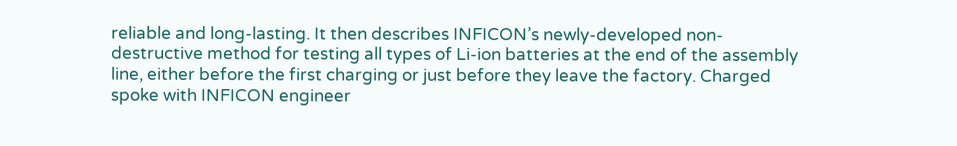reliable and long-lasting. It then describes INFICON’s newly-developed non-destructive method for testing all types of Li-ion batteries at the end of the assembly line, either before the first charging or just before they leave the factory. Charged spoke with INFICON engineer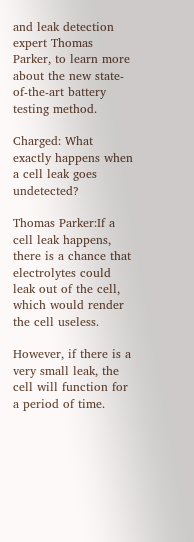and leak detection expert Thomas Parker, to learn more about the new state-of-the-art battery testing method.

Charged: What exactly happens when a cell leak goes undetected?

Thomas Parker:If a cell leak happens, there is a chance that electrolytes could leak out of the cell, which would render the cell useless.

However, if there is a very small leak, the cell will function for a period of time.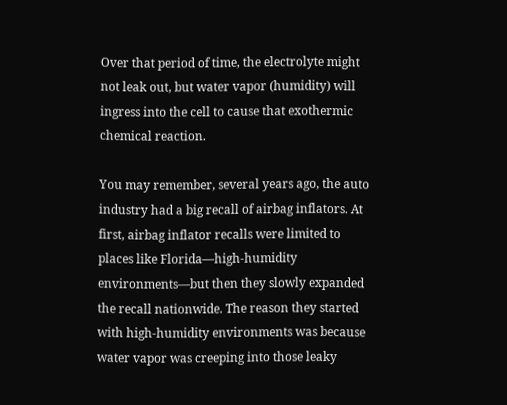Over that period of time, the electrolyte might not leak out, but water vapor (humidity) will ingress into the cell to cause that exothermic chemical reaction.

You may remember, several years ago, the auto industry had a big recall of airbag inflators. At first, airbag inflator recalls were limited to places like Florida—high-humidity environments—but then they slowly expanded the recall nationwide. The reason they started with high-humidity environments was because water vapor was creeping into those leaky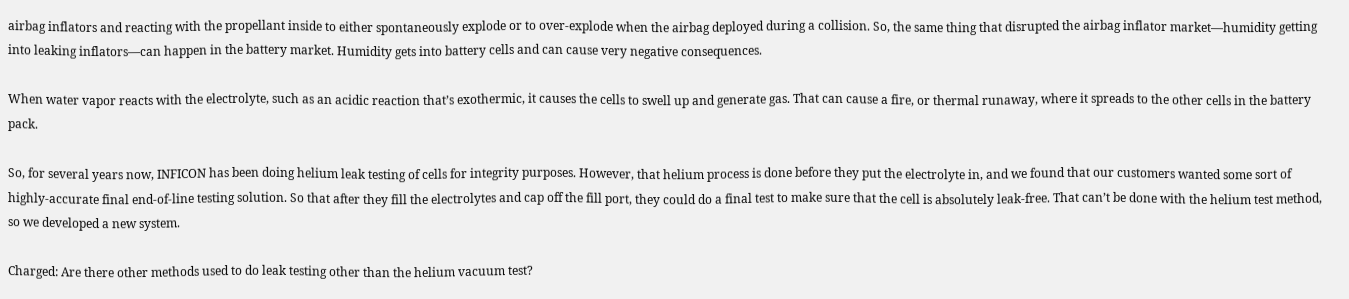airbag inflators and reacting with the propellant inside to either spontaneously explode or to over-explode when the airbag deployed during a collision. So, the same thing that disrupted the airbag inflator market—humidity getting into leaking inflators—can happen in the battery market. Humidity gets into battery cells and can cause very negative consequences.

When water vapor reacts with the electrolyte, such as an acidic reaction that’s exothermic, it causes the cells to swell up and generate gas. That can cause a fire, or thermal runaway, where it spreads to the other cells in the battery pack.

So, for several years now, INFICON has been doing helium leak testing of cells for integrity purposes. However, that helium process is done before they put the electrolyte in, and we found that our customers wanted some sort of highly-accurate final end-of-line testing solution. So that after they fill the electrolytes and cap off the fill port, they could do a final test to make sure that the cell is absolutely leak-free. That can’t be done with the helium test method, so we developed a new system.

Charged: Are there other methods used to do leak testing other than the helium vacuum test?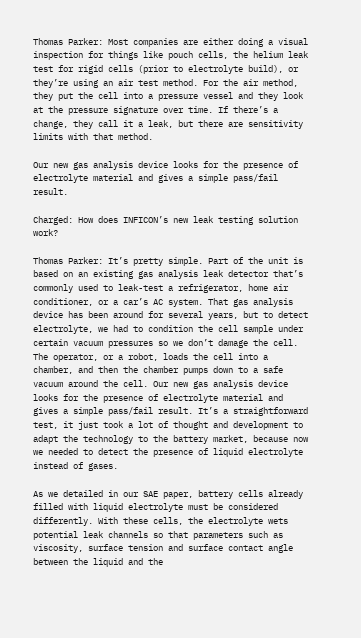Thomas Parker: Most companies are either doing a visual inspection for things like pouch cells, the helium leak test for rigid cells (prior to electrolyte build), or they’re using an air test method. For the air method, they put the cell into a pressure vessel and they look at the pressure signature over time. If there’s a change, they call it a leak, but there are sensitivity limits with that method.

Our new gas analysis device looks for the presence of electrolyte material and gives a simple pass/fail result.

Charged: How does INFICON’s new leak testing solution work?

Thomas Parker: It’s pretty simple. Part of the unit is based on an existing gas analysis leak detector that’s commonly used to leak-test a refrigerator, home air conditioner, or a car’s AC system. That gas analysis device has been around for several years, but to detect electrolyte, we had to condition the cell sample under certain vacuum pressures so we don’t damage the cell. The operator, or a robot, loads the cell into a chamber, and then the chamber pumps down to a safe vacuum around the cell. Our new gas analysis device looks for the presence of electrolyte material and gives a simple pass/fail result. It’s a straightforward test, it just took a lot of thought and development to adapt the technology to the battery market, because now we needed to detect the presence of liquid electrolyte instead of gases.

As we detailed in our SAE paper, battery cells already filled with liquid electrolyte must be considered differently. With these cells, the electrolyte wets potential leak channels so that parameters such as viscosity, surface tension and surface contact angle between the liquid and the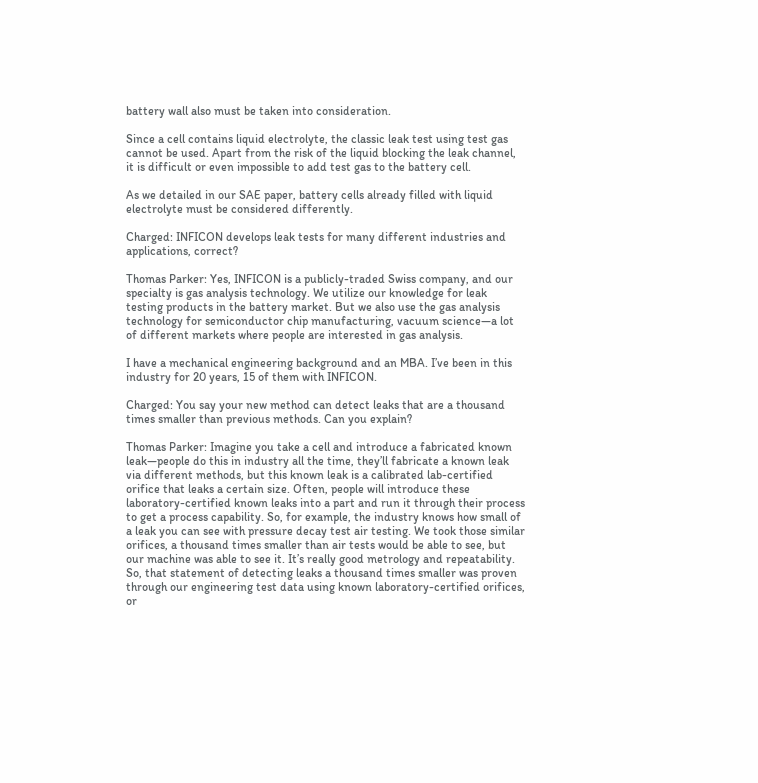battery wall also must be taken into consideration.

Since a cell contains liquid electrolyte, the classic leak test using test gas cannot be used. Apart from the risk of the liquid blocking the leak channel, it is difficult or even impossible to add test gas to the battery cell.

As we detailed in our SAE paper, battery cells already filled with liquid electrolyte must be considered differently.

Charged: INFICON develops leak tests for many different industries and applications, correct?

Thomas Parker: Yes, INFICON is a publicly-traded Swiss company, and our specialty is gas analysis technology. We utilize our knowledge for leak testing products in the battery market. But we also use the gas analysis technology for semiconductor chip manufacturing, vacuum science—a lot of different markets where people are interested in gas analysis.

I have a mechanical engineering background and an MBA. I’ve been in this industry for 20 years, 15 of them with INFICON.

Charged: You say your new method can detect leaks that are a thousand times smaller than previous methods. Can you explain?

Thomas Parker: Imagine you take a cell and introduce a fabricated known leak—people do this in industry all the time, they’ll fabricate a known leak via different methods, but this known leak is a calibrated lab-certified orifice that leaks a certain size. Often, people will introduce these laboratory-certified known leaks into a part and run it through their process to get a process capability. So, for example, the industry knows how small of a leak you can see with pressure decay test air testing. We took those similar orifices, a thousand times smaller than air tests would be able to see, but our machine was able to see it. It’s really good metrology and repeatability. So, that statement of detecting leaks a thousand times smaller was proven through our engineering test data using known laboratory-certified orifices, or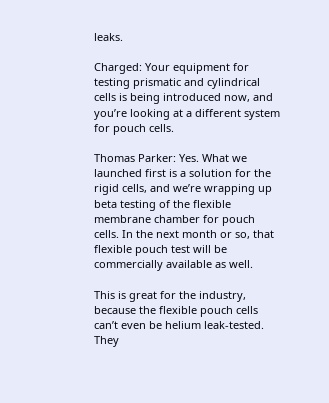leaks.

Charged: Your equipment for testing prismatic and cylindrical cells is being introduced now, and you’re looking at a different system for pouch cells.

Thomas Parker: Yes. What we launched first is a solution for the rigid cells, and we’re wrapping up beta testing of the flexible membrane chamber for pouch cells. In the next month or so, that flexible pouch test will be commercially available as well.

This is great for the industry, because the flexible pouch cells can’t even be helium leak-tested. They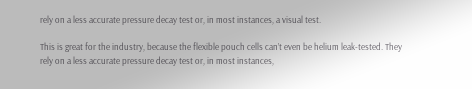rely on a less accurate pressure decay test or, in most instances, a visual test.

This is great for the industry, because the flexible pouch cells can’t even be helium leak-tested. They rely on a less accurate pressure decay test or, in most instances,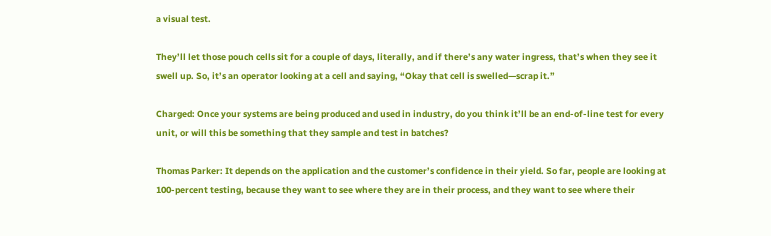a visual test.

They’ll let those pouch cells sit for a couple of days, literally, and if there’s any water ingress, that’s when they see it swell up. So, it’s an operator looking at a cell and saying, “Okay that cell is swelled—scrap it.”

Charged: Once your systems are being produced and used in industry, do you think it’ll be an end-of-line test for every unit, or will this be something that they sample and test in batches?

Thomas Parker: It depends on the application and the customer’s confidence in their yield. So far, people are looking at 100-percent testing, because they want to see where they are in their process, and they want to see where their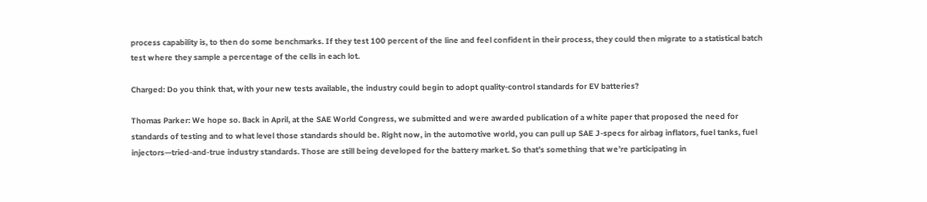process capability is, to then do some benchmarks. If they test 100 percent of the line and feel confident in their process, they could then migrate to a statistical batch test where they sample a percentage of the cells in each lot.

Charged: Do you think that, with your new tests available, the industry could begin to adopt quality-control standards for EV batteries?

Thomas Parker: We hope so. Back in April, at the SAE World Congress, we submitted and were awarded publication of a white paper that proposed the need for standards of testing and to what level those standards should be. Right now, in the automotive world, you can pull up SAE J-specs for airbag inflators, fuel tanks, fuel injectors—tried-and-true industry standards. Those are still being developed for the battery market. So that’s something that we’re participating in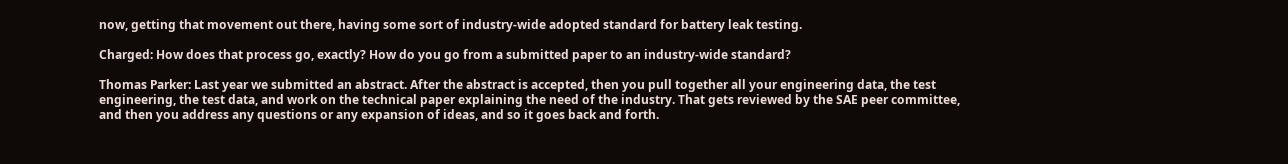now, getting that movement out there, having some sort of industry-wide adopted standard for battery leak testing.

Charged: How does that process go, exactly? How do you go from a submitted paper to an industry-wide standard?

Thomas Parker: Last year we submitted an abstract. After the abstract is accepted, then you pull together all your engineering data, the test engineering, the test data, and work on the technical paper explaining the need of the industry. That gets reviewed by the SAE peer committee, and then you address any questions or any expansion of ideas, and so it goes back and forth.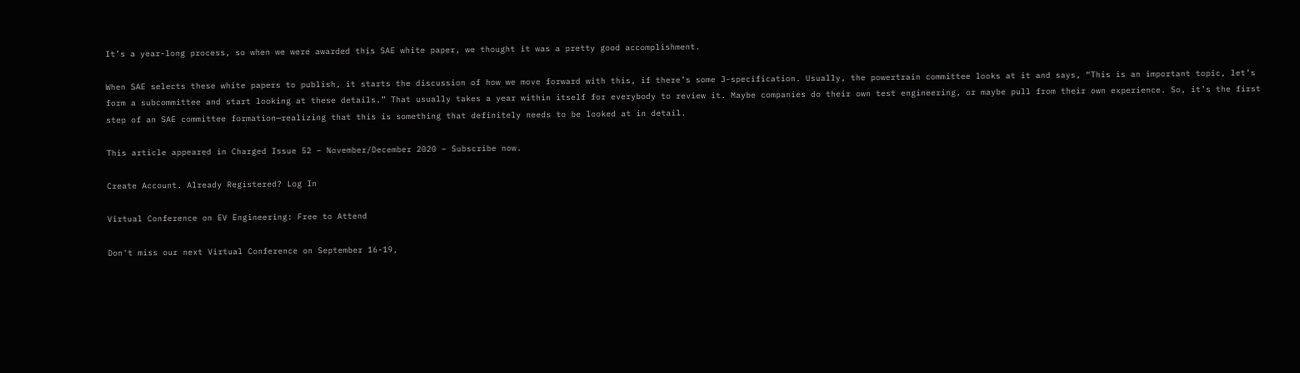It’s a year-long process, so when we were awarded this SAE white paper, we thought it was a pretty good accomplishment.

When SAE selects these white papers to publish, it starts the discussion of how we move forward with this, if there’s some J-specification. Usually, the powertrain committee looks at it and says, “This is an important topic, let’s form a subcommittee and start looking at these details.” That usually takes a year within itself for everybody to review it. Maybe companies do their own test engineering, or maybe pull from their own experience. So, it’s the first step of an SAE committee formation—realizing that this is something that definitely needs to be looked at in detail.

This article appeared in Charged Issue 52 – November/December 2020 – Subscribe now.

Create Account. Already Registered? Log In

Virtual Conference on EV Engineering: Free to Attend

Don't miss our next Virtual Conference on September 16-19,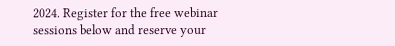2024. Register for the free webinar sessions below and reserve your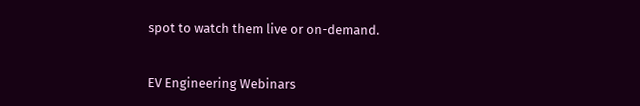spot to watch them live or on-demand.


EV Engineering Webinars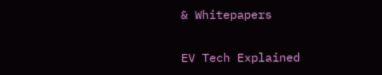& Whitepapers

EV Tech Explained